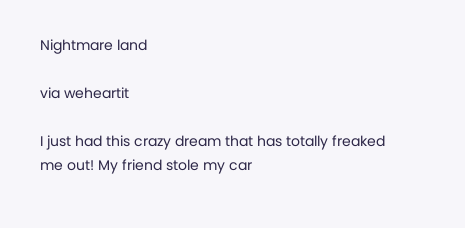Nightmare land

via weheartit

I just had this crazy dream that has totally freaked me out! My friend stole my car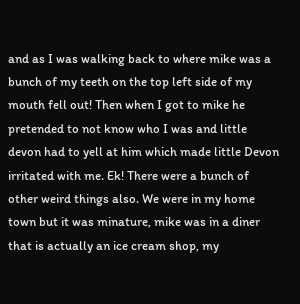and as I was walking back to where mike was a bunch of my teeth on the top left side of my mouth fell out! Then when I got to mike he pretended to not know who I was and little devon had to yell at him which made little Devon irritated with me. Ek! There were a bunch of other weird things also. We were in my home town but it was minature, mike was in a diner that is actually an ice cream shop, my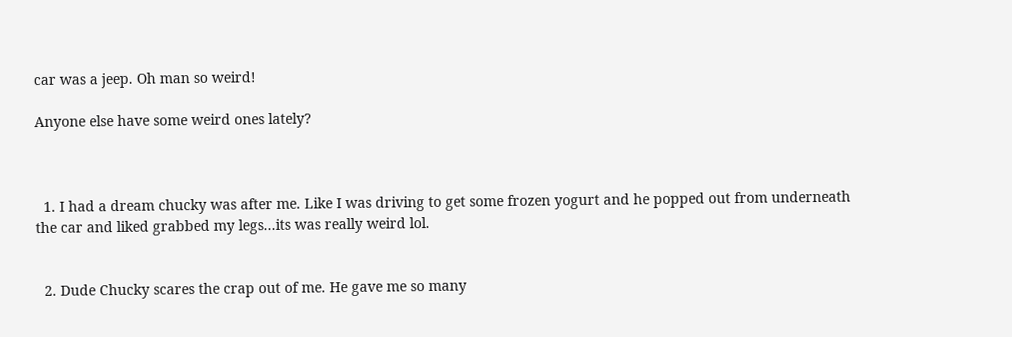car was a jeep. Oh man so weird!

Anyone else have some weird ones lately?



  1. I had a dream chucky was after me. Like I was driving to get some frozen yogurt and he popped out from underneath the car and liked grabbed my legs...its was really weird lol.


  2. Dude Chucky scares the crap out of me. He gave me so many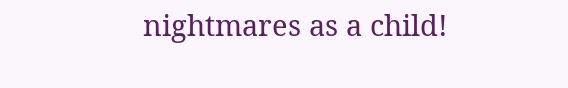nightmares as a child!